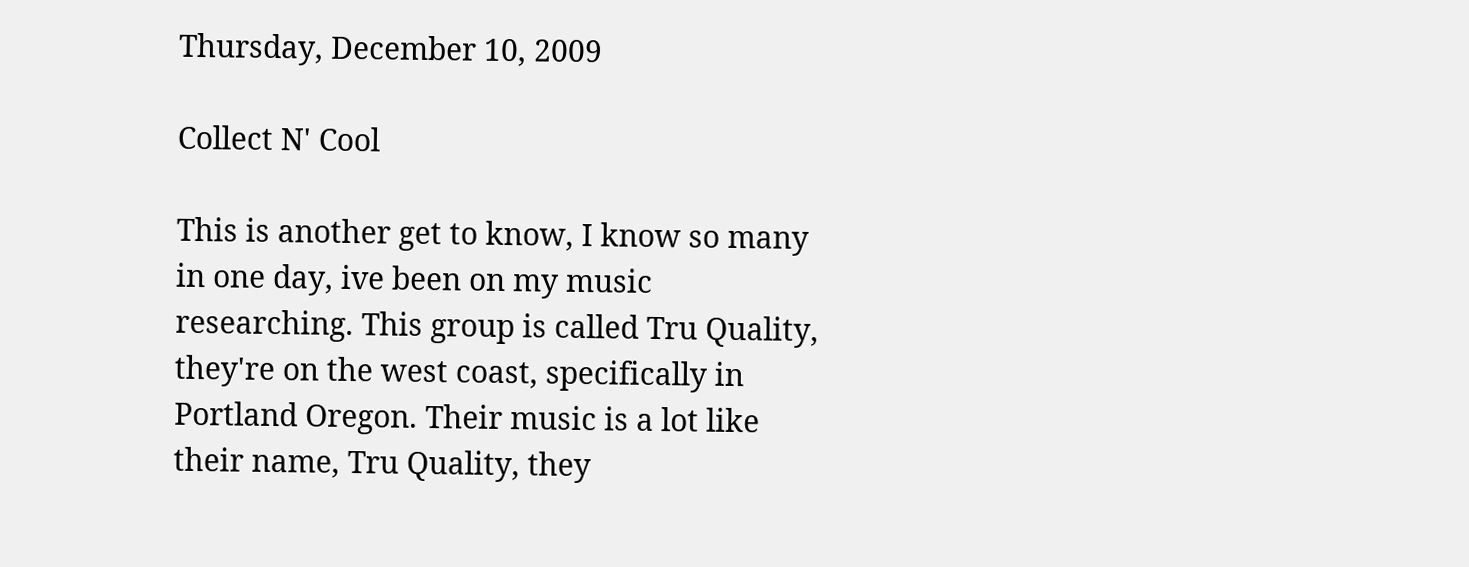Thursday, December 10, 2009

Collect N' Cool

This is another get to know, I know so many in one day, ive been on my music researching. This group is called Tru Quality, they're on the west coast, specifically in Portland Oregon. Their music is a lot like their name, Tru Quality, they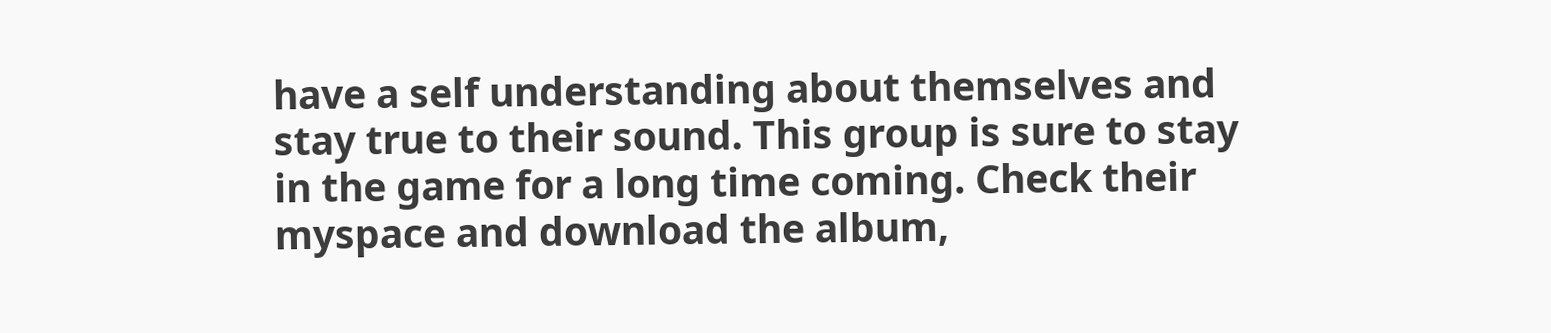have a self understanding about themselves and stay true to their sound. This group is sure to stay in the game for a long time coming. Check their myspace and download the album,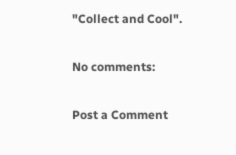"Collect and Cool".

No comments:

Post a Comment